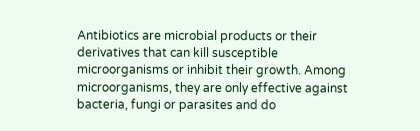Antibiotics are microbial products or their derivatives that can kill susceptible microorganisms or inhibit their growth. Among microorganisms, they are only effective against bacteria, fungi or parasites and do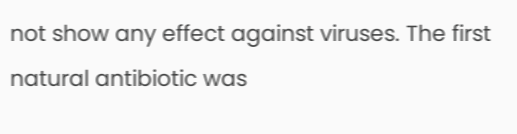not show any effect against viruses. The first natural antibiotic was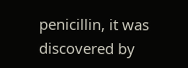penicillin, it was discovered by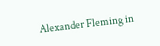Alexander Fleming in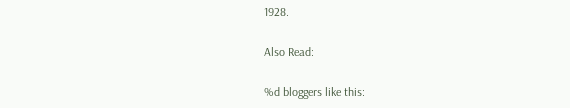1928.

Also Read:

%d bloggers like this: